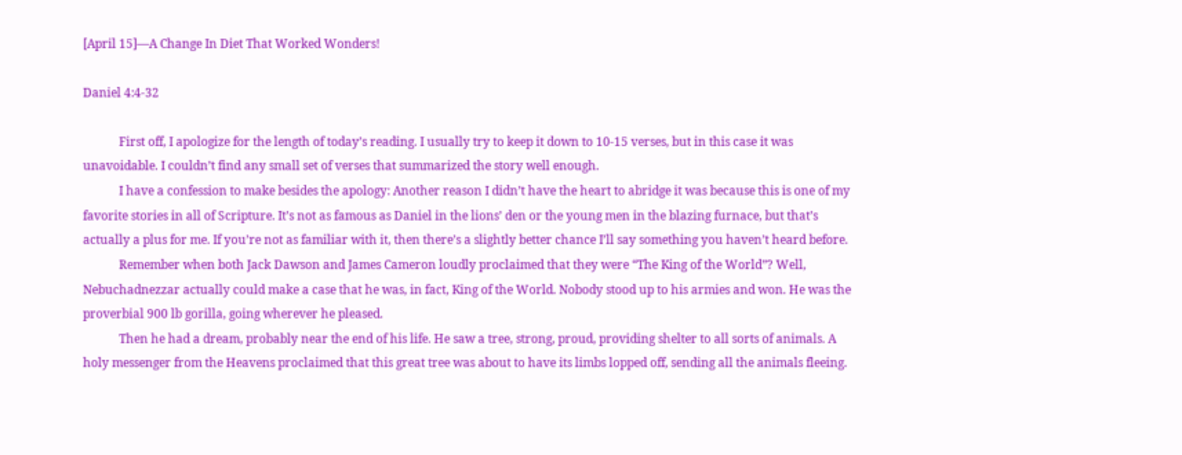[April 15]—A Change In Diet That Worked Wonders!

Daniel 4:4-32

            First off, I apologize for the length of today’s reading. I usually try to keep it down to 10-15 verses, but in this case it was unavoidable. I couldn’t find any small set of verses that summarized the story well enough.
            I have a confession to make besides the apology: Another reason I didn’t have the heart to abridge it was because this is one of my favorite stories in all of Scripture. It’s not as famous as Daniel in the lions’ den or the young men in the blazing furnace, but that’s actually a plus for me. If you’re not as familiar with it, then there’s a slightly better chance I’ll say something you haven’t heard before.
            Remember when both Jack Dawson and James Cameron loudly proclaimed that they were “The King of the World”? Well, Nebuchadnezzar actually could make a case that he was, in fact, King of the World. Nobody stood up to his armies and won. He was the proverbial 900 lb gorilla, going wherever he pleased.
            Then he had a dream, probably near the end of his life. He saw a tree, strong, proud, providing shelter to all sorts of animals. A holy messenger from the Heavens proclaimed that this great tree was about to have its limbs lopped off, sending all the animals fleeing.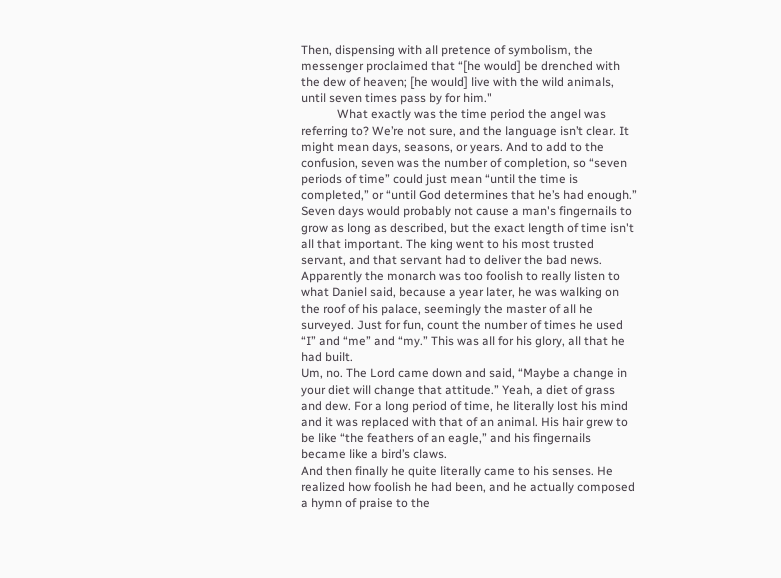Then, dispensing with all pretence of symbolism, the messenger proclaimed that “[he would] be drenched with the dew of heaven; [he would] live with the wild animals, until seven times pass by for him."
            What exactly was the time period the angel was referring to? We’re not sure, and the language isn’t clear. It might mean days, seasons, or years. And to add to the confusion, seven was the number of completion, so “seven periods of time” could just mean “until the time is completed,” or “until God determines that he’s had enough.” Seven days would probably not cause a man's fingernails to grow as long as described, but the exact length of time isn't all that important. The king went to his most trusted servant, and that servant had to deliver the bad news.
Apparently the monarch was too foolish to really listen to what Daniel said, because a year later, he was walking on the roof of his palace, seemingly the master of all he surveyed. Just for fun, count the number of times he used “I” and “me” and “my.” This was all for his glory, all that he had built.
Um, no. The Lord came down and said, “Maybe a change in your diet will change that attitude.” Yeah, a diet of grass and dew. For a long period of time, he literally lost his mind and it was replaced with that of an animal. His hair grew to be like “the feathers of an eagle,” and his fingernails became like a bird’s claws.
And then finally he quite literally came to his senses. He realized how foolish he had been, and he actually composed a hymn of praise to the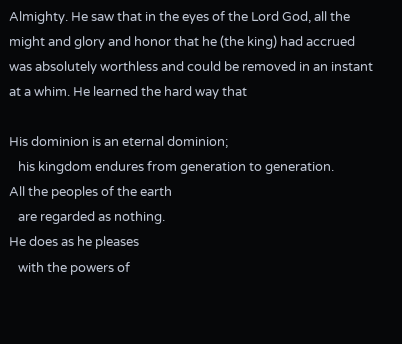Almighty. He saw that in the eyes of the Lord God, all the might and glory and honor that he (the king) had accrued was absolutely worthless and could be removed in an instant at a whim. He learned the hard way that

His dominion is an eternal dominion;
   his kingdom endures from generation to generation.
All the peoples of the earth
   are regarded as nothing.
He does as he pleases
   with the powers of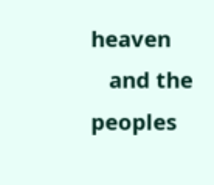heaven
   and the peoples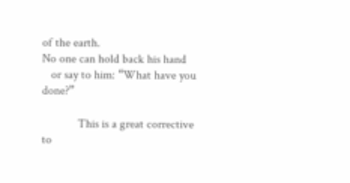of the earth.
No one can hold back his hand
   or say to him: “What have you done?”

            This is a great corrective to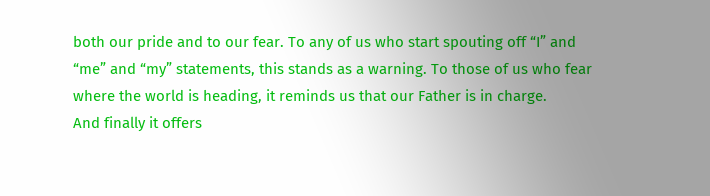both our pride and to our fear. To any of us who start spouting off “I” and “me” and “my” statements, this stands as a warning. To those of us who fear where the world is heading, it reminds us that our Father is in charge.
And finally it offers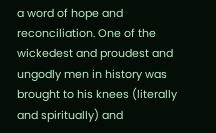a word of hope and reconciliation. One of the wickedest and proudest and ungodly men in history was brought to his knees (literally and spiritually) and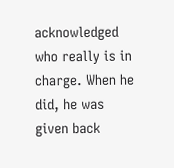acknowledged who really is in charge. When he did, he was given back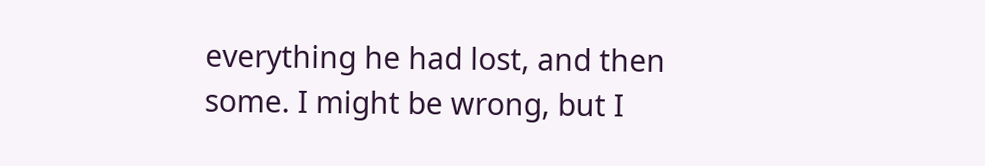everything he had lost, and then some. I might be wrong, but I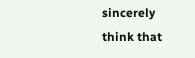sincerely think that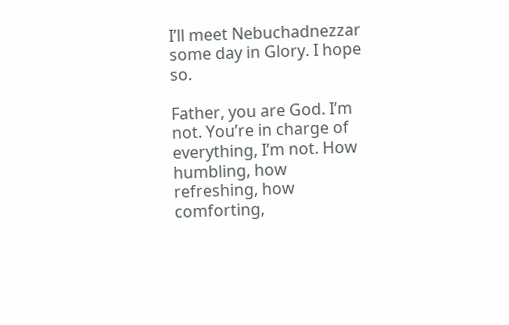I’ll meet Nebuchadnezzar some day in Glory. I hope so.

Father, you are God. I’m not. You’re in charge of everything, I’m not. How humbling, how refreshing, how comforting,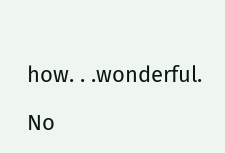how. . .wonderful.

No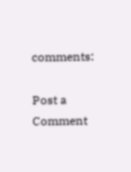comments:

Post a Comment